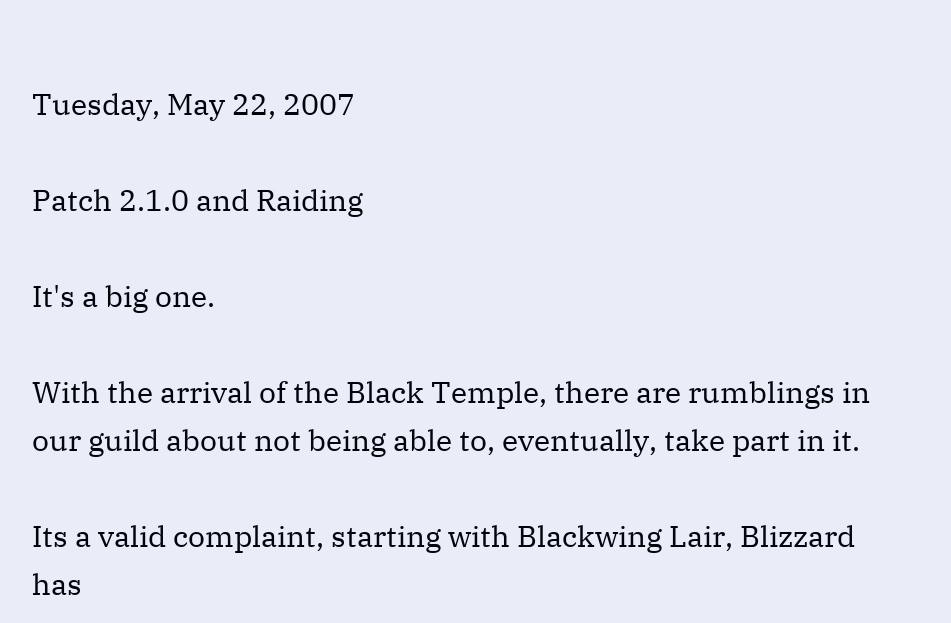Tuesday, May 22, 2007

Patch 2.1.0 and Raiding

It's a big one.

With the arrival of the Black Temple, there are rumblings in our guild about not being able to, eventually, take part in it.

Its a valid complaint, starting with Blackwing Lair, Blizzard has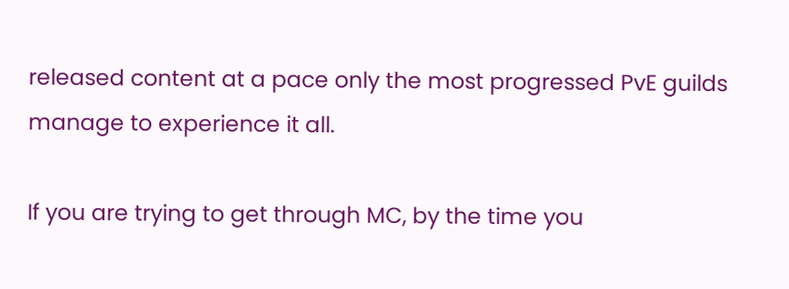released content at a pace only the most progressed PvE guilds manage to experience it all.

If you are trying to get through MC, by the time you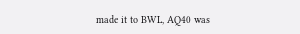made it to BWL, AQ40 was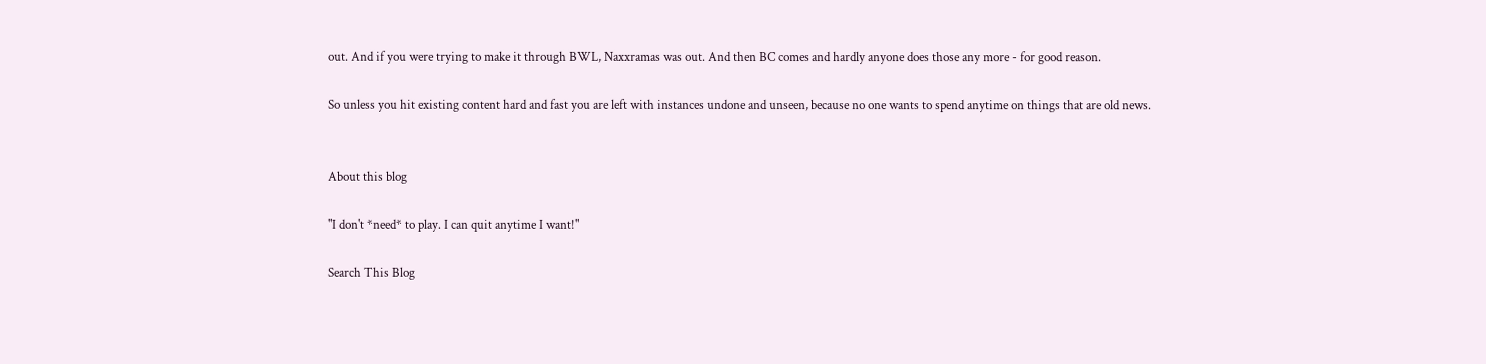out. And if you were trying to make it through BWL, Naxxramas was out. And then BC comes and hardly anyone does those any more - for good reason.

So unless you hit existing content hard and fast you are left with instances undone and unseen, because no one wants to spend anytime on things that are old news.


About this blog

"I don't *need* to play. I can quit anytime I want!"

Search This Blog